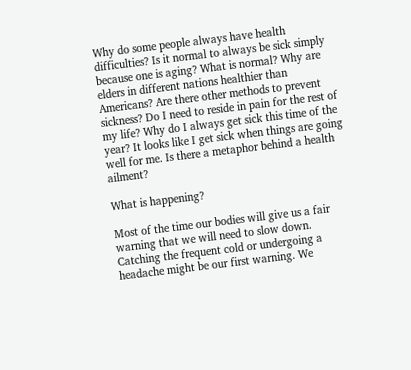Why do some people always have health difficulties? Is it normal to always be sick simply because one is aging? What is normal? Why are elders in different nations healthier than Americans? Are there other methods to prevent sickness? Do I need to reside in pain for the rest of my life? Why do I always get sick this time of the year? It looks like I get sick when things are going well for me. Is there a metaphor behind a health ailment?

What is happening?

Most of the time our bodies will give us a fair warning that we will need to slow down. Catching the frequent cold or undergoing a headache might be our first warning. We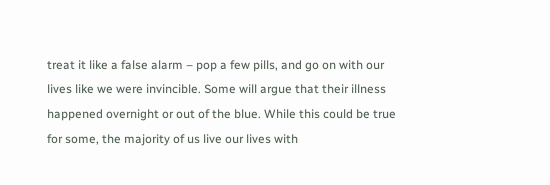treat it like a false alarm – pop a few pills, and go on with our lives like we were invincible. Some will argue that their illness happened overnight or out of the blue. While this could be true for some, the majority of us live our lives with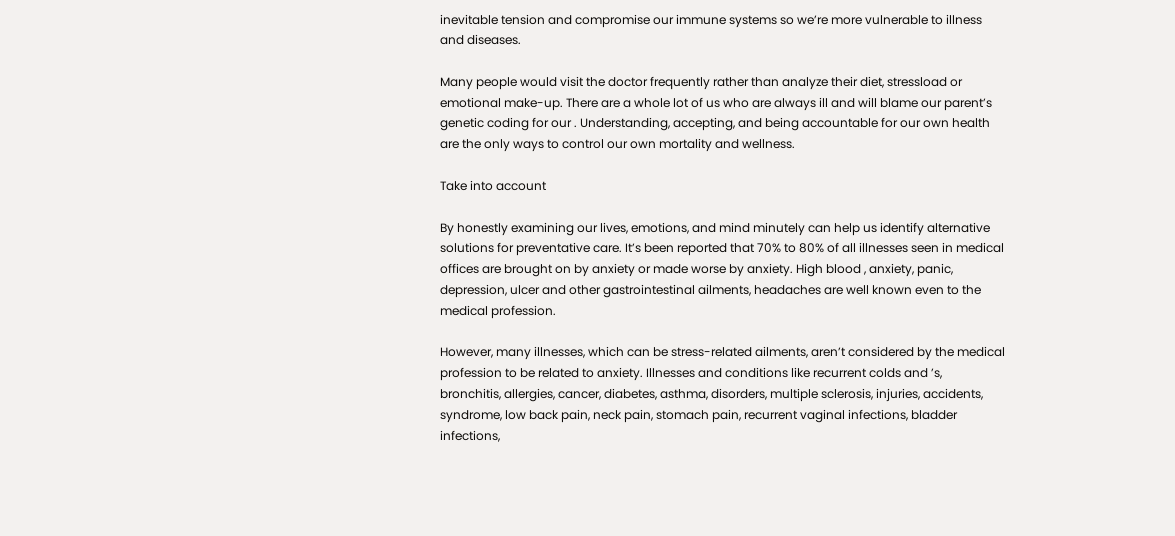inevitable tension and compromise our immune systems so we’re more vulnerable to illness and diseases.

Many people would visit the doctor frequently rather than analyze their diet, stressload or emotional make-up. There are a whole lot of us who are always ill and will blame our parent’s genetic coding for our . Understanding, accepting, and being accountable for our own health are the only ways to control our own mortality and wellness.

Take into account

By honestly examining our lives, emotions, and mind minutely can help us identify alternative solutions for preventative care. It’s been reported that 70% to 80% of all illnesses seen in medical offices are brought on by anxiety or made worse by anxiety. High blood , anxiety, panic, depression, ulcer and other gastrointestinal ailments, headaches are well known even to the medical profession.

However, many illnesses, which can be stress-related ailments, aren’t considered by the medical profession to be related to anxiety. Illnesses and conditions like recurrent colds and ’s, bronchitis, allergies, cancer, diabetes, asthma, disorders, multiple sclerosis, injuries, accidents, syndrome, low back pain, neck pain, stomach pain, recurrent vaginal infections, bladder infections,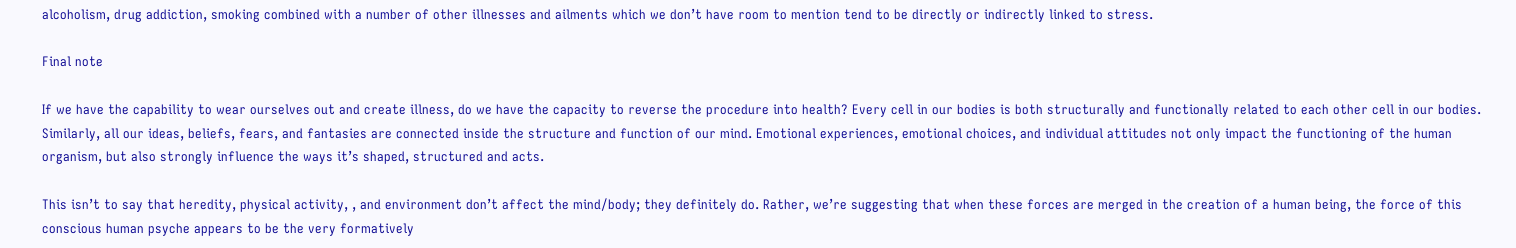alcoholism, drug addiction, smoking combined with a number of other illnesses and ailments which we don’t have room to mention tend to be directly or indirectly linked to stress.

Final note

If we have the capability to wear ourselves out and create illness, do we have the capacity to reverse the procedure into health? Every cell in our bodies is both structurally and functionally related to each other cell in our bodies. Similarly, all our ideas, beliefs, fears, and fantasies are connected inside the structure and function of our mind. Emotional experiences, emotional choices, and individual attitudes not only impact the functioning of the human organism, but also strongly influence the ways it’s shaped, structured and acts.

This isn’t to say that heredity, physical activity, , and environment don’t affect the mind/body; they definitely do. Rather, we’re suggesting that when these forces are merged in the creation of a human being, the force of this conscious human psyche appears to be the very formatively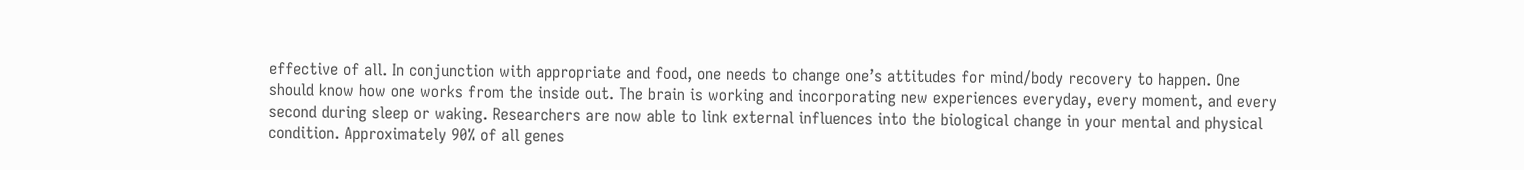effective of all. In conjunction with appropriate and food, one needs to change one’s attitudes for mind/body recovery to happen. One should know how one works from the inside out. The brain is working and incorporating new experiences everyday, every moment, and every second during sleep or waking. Researchers are now able to link external influences into the biological change in your mental and physical condition. Approximately 90% of all genes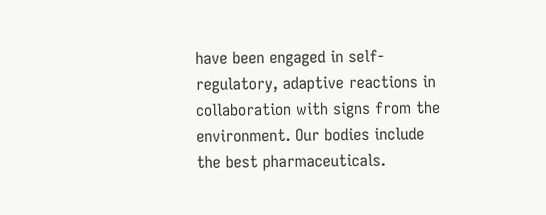have been engaged in self-regulatory, adaptive reactions in collaboration with signs from the environment. Our bodies include the best pharmaceuticals.